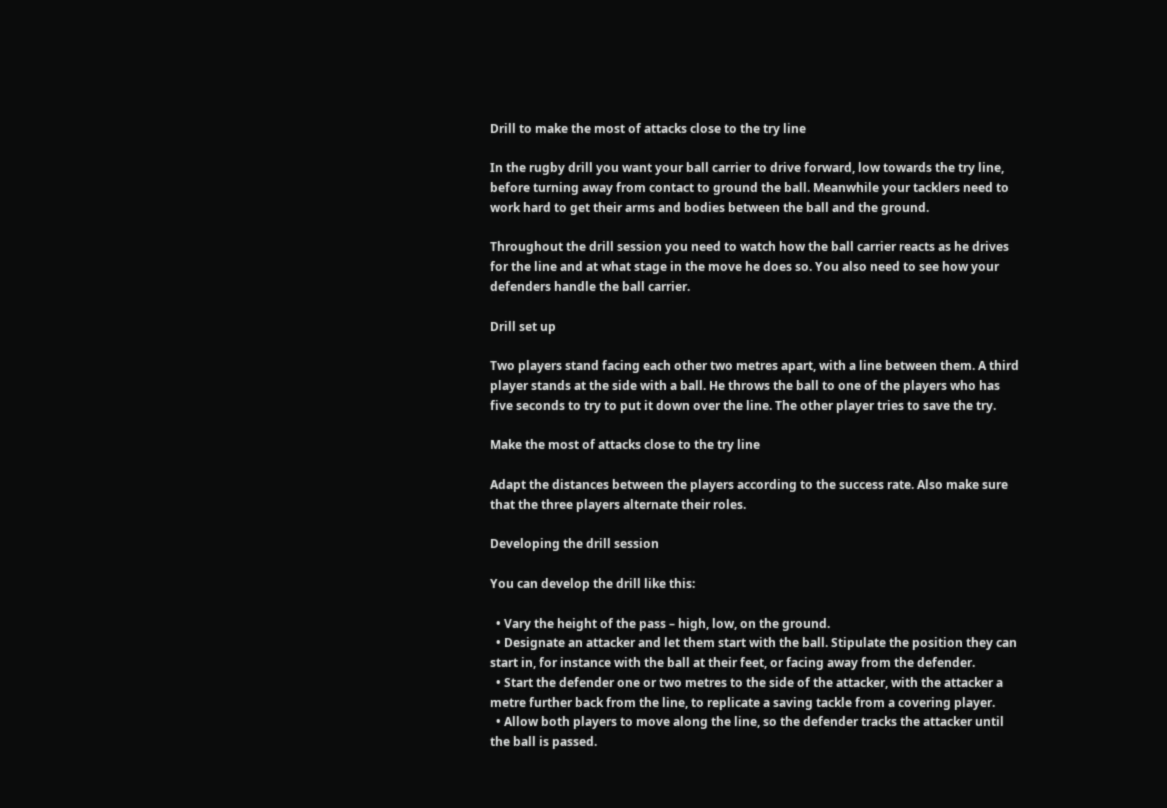Drill to make the most of attacks close to the try line

In the rugby drill you want your ball carrier to drive forward, low towards the try line, before turning away from contact to ground the ball. Meanwhile your tacklers need to work hard to get their arms and bodies between the ball and the ground.

Throughout the drill session you need to watch how the ball carrier reacts as he drives for the line and at what stage in the move he does so. You also need to see how your defenders handle the ball carrier.

Drill set up

Two players stand facing each other two metres apart, with a line between them. A third player stands at the side with a ball. He throws the ball to one of the players who has five seconds to try to put it down over the line. The other player tries to save the try.

Make the most of attacks close to the try line

Adapt the distances between the players according to the success rate. Also make sure that the three players alternate their roles.

Developing the drill session

You can develop the drill like this:

  • Vary the height of the pass – high, low, on the ground.
  • Designate an attacker and let them start with the ball. Stipulate the position they can start in, for instance with the ball at their feet, or facing away from the defender.
  • Start the defender one or two metres to the side of the attacker, with the attacker a metre further back from the line, to replicate a saving tackle from a covering player.
  • Allow both players to move along the line, so the defender tracks the attacker until the ball is passed.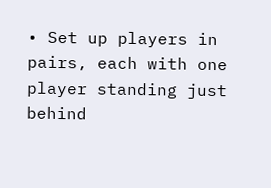• Set up players in pairs, each with one player standing just behind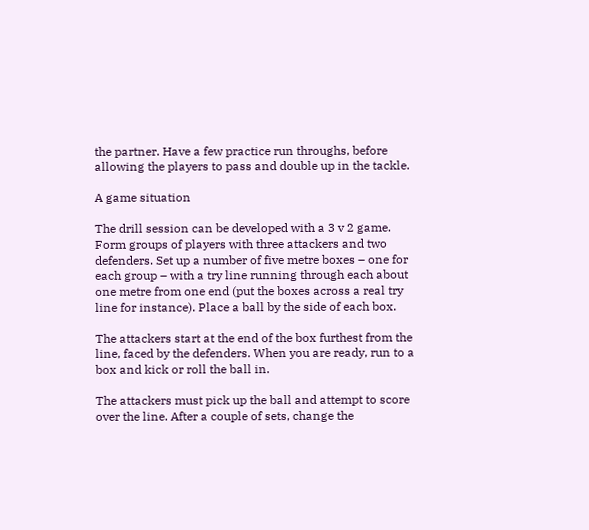the partner. Have a few practice run throughs, before allowing the players to pass and double up in the tackle.

A game situation

The drill session can be developed with a 3 v 2 game. Form groups of players with three attackers and two defenders. Set up a number of five metre boxes – one for each group – with a try line running through each about one metre from one end (put the boxes across a real try line for instance). Place a ball by the side of each box.

The attackers start at the end of the box furthest from the line, faced by the defenders. When you are ready, run to a box and kick or roll the ball in.

The attackers must pick up the ball and attempt to score over the line. After a couple of sets, change the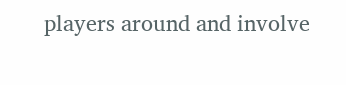players around and involve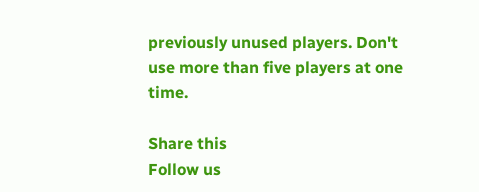previously unused players. Don't use more than five players at one time.

Share this
Follow us